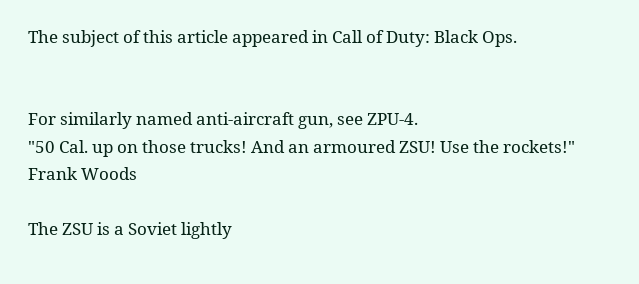The subject of this article appeared in Call of Duty: Black Ops.


For similarly named anti-aircraft gun, see ZPU-4.
"50 Cal. up on those trucks! And an armoured ZSU! Use the rockets!"
Frank Woods

The ZSU is a Soviet lightly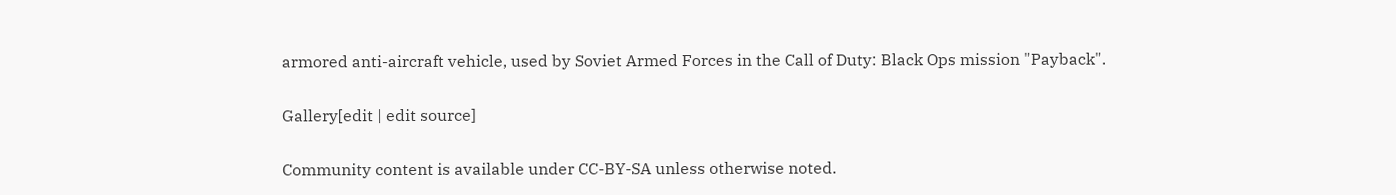armored anti-aircraft vehicle, used by Soviet Armed Forces in the Call of Duty: Black Ops mission "Payback".

Gallery[edit | edit source]

Community content is available under CC-BY-SA unless otherwise noted.